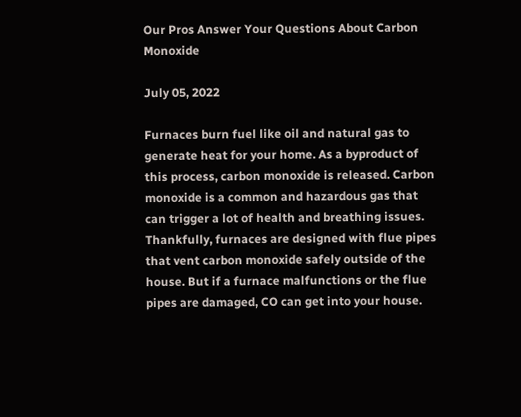Our Pros Answer Your Questions About Carbon Monoxide

July 05, 2022

Furnaces burn fuel like oil and natural gas to generate heat for your home. As a byproduct of this process, carbon monoxide is released. Carbon monoxide is a common and hazardous gas that can trigger a lot of health and breathing issues. Thankfully, furnaces are designed with flue pipes that vent carbon monoxide safely outside of the house. But if a furnace malfunctions or the flue pipes are damaged, CO can get into your house.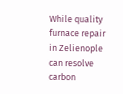While quality furnace repair in Zelienople can resolve carbon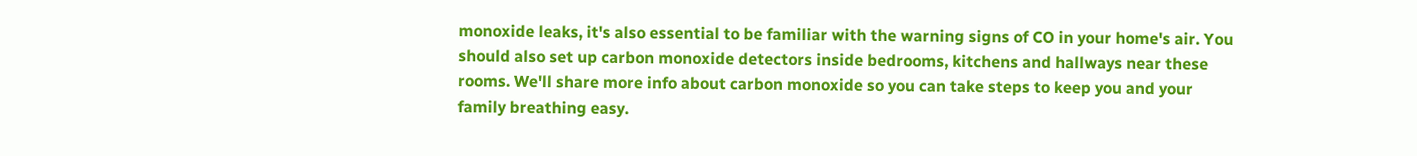monoxide leaks, it's also essential to be familiar with the warning signs of CO in your home's air. You should also set up carbon monoxide detectors inside bedrooms, kitchens and hallways near these rooms. We'll share more info about carbon monoxide so you can take steps to keep you and your family breathing easy.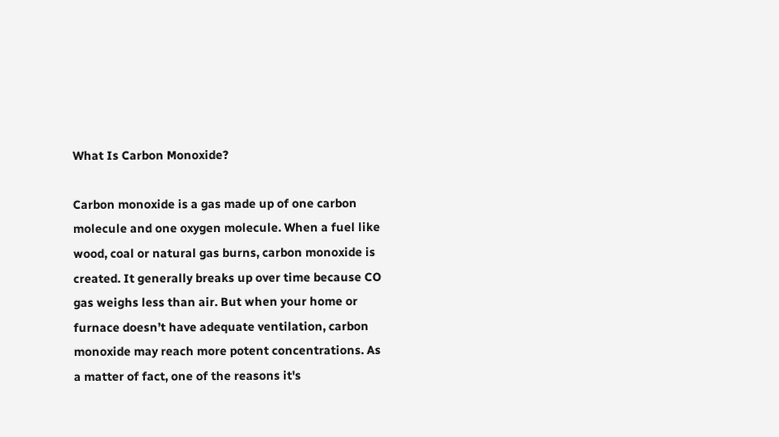What Is Carbon Monoxide?

Carbon monoxide is a gas made up of one carbon molecule and one oxygen molecule. When a fuel like wood, coal or natural gas burns, carbon monoxide is created. It generally breaks up over time because CO gas weighs less than air. But when your home or furnace doesn’t have adequate ventilation, carbon monoxide may reach more potent concentrations. As a matter of fact, one of the reasons it's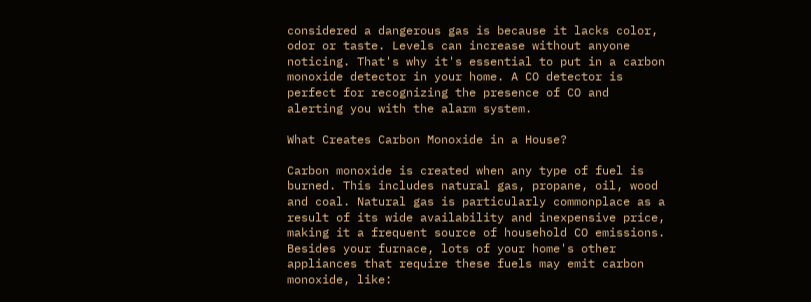considered a dangerous gas is because it lacks color, odor or taste. Levels can increase without anyone noticing. That's why it's essential to put in a carbon monoxide detector in your home. A CO detector is perfect for recognizing the presence of CO and alerting you with the alarm system.

What Creates Carbon Monoxide in a House?

Carbon monoxide is created when any type of fuel is burned. This includes natural gas, propane, oil, wood and coal. Natural gas is particularly commonplace as a result of its wide availability and inexpensive price, making it a frequent source of household CO emissions. Besides your furnace, lots of your home's other appliances that require these fuels may emit carbon monoxide, like: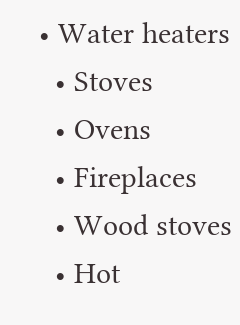• Water heaters
  • Stoves
  • Ovens
  • Fireplaces
  • Wood stoves
  • Hot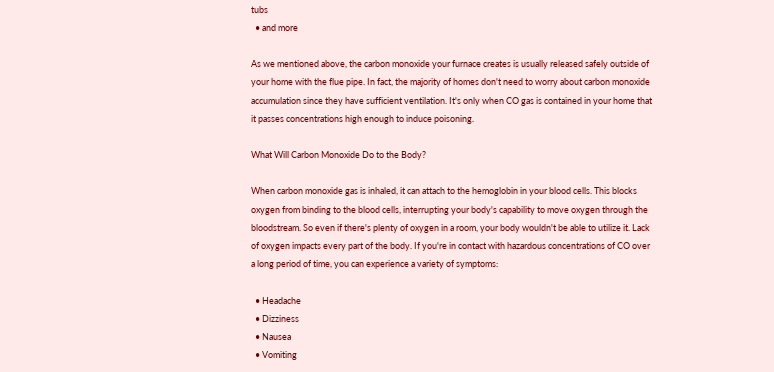tubs
  • and more

As we mentioned above, the carbon monoxide your furnace creates is usually released safely outside of your home with the flue pipe. In fact, the majority of homes don't need to worry about carbon monoxide accumulation since they have sufficient ventilation. It's only when CO gas is contained in your home that it passes concentrations high enough to induce poisoning.

What Will Carbon Monoxide Do to the Body?

When carbon monoxide gas is inhaled, it can attach to the hemoglobin in your blood cells. This blocks oxygen from binding to the blood cells, interrupting your body's capability to move oxygen through the bloodstream. So even if there's plenty of oxygen in a room, your body wouldn't be able to utilize it. Lack of oxygen impacts every part of the body. If you're in contact with hazardous concentrations of CO over a long period of time, you can experience a variety of symptoms:

  • Headache
  • Dizziness
  • Nausea
  • Vomiting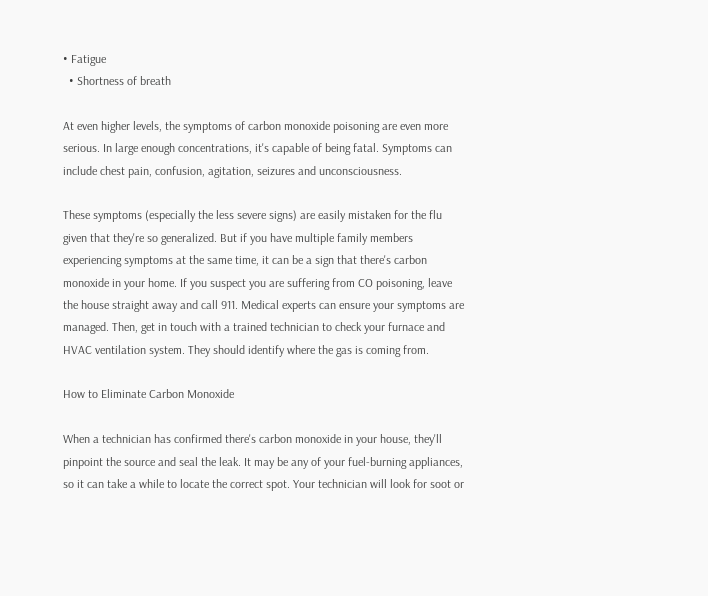• Fatigue
  • Shortness of breath

At even higher levels, the symptoms of carbon monoxide poisoning are even more serious. In large enough concentrations, it's capable of being fatal. Symptoms can include chest pain, confusion, agitation, seizures and unconsciousness.

These symptoms (especially the less severe signs) are easily mistaken for the flu given that they're so generalized. But if you have multiple family members experiencing symptoms at the same time, it can be a sign that there's carbon monoxide in your home. If you suspect you are suffering from CO poisoning, leave the house straight away and call 911. Medical experts can ensure your symptoms are managed. Then, get in touch with a trained technician to check your furnace and HVAC ventilation system. They should identify where the gas is coming from.

How to Eliminate Carbon Monoxide

When a technician has confirmed there's carbon monoxide in your house, they'll pinpoint the source and seal the leak. It may be any of your fuel-burning appliances, so it can take a while to locate the correct spot. Your technician will look for soot or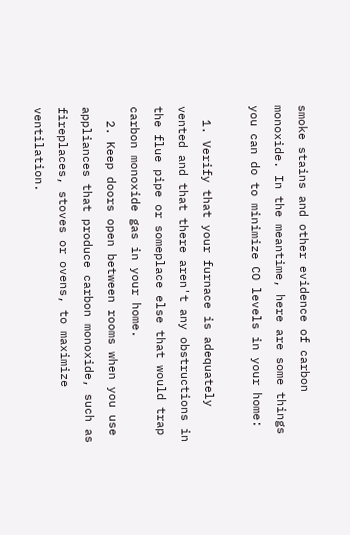smoke stains and other evidence of carbon monoxide. In the meantime, here are some things you can do to minimize CO levels in your home:

  1. Verify that your furnace is adequately vented and that there aren't any obstructions in the flue pipe or someplace else that would trap carbon monoxide gas in your home.
  2. Keep doors open between rooms when you use appliances that produce carbon monoxide, such as fireplaces, stoves or ovens, to maximize ventilation.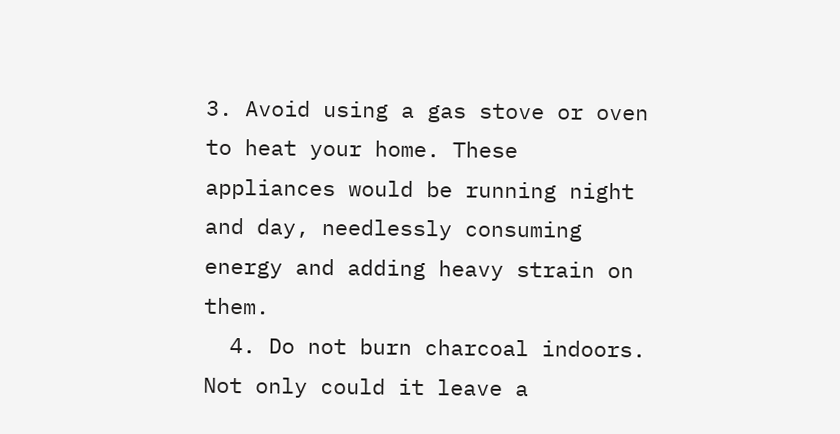3. Avoid using a gas stove or oven to heat your home. These appliances would be running night and day, needlessly consuming energy and adding heavy strain on them.
  4. Do not burn charcoal indoors. Not only could it leave a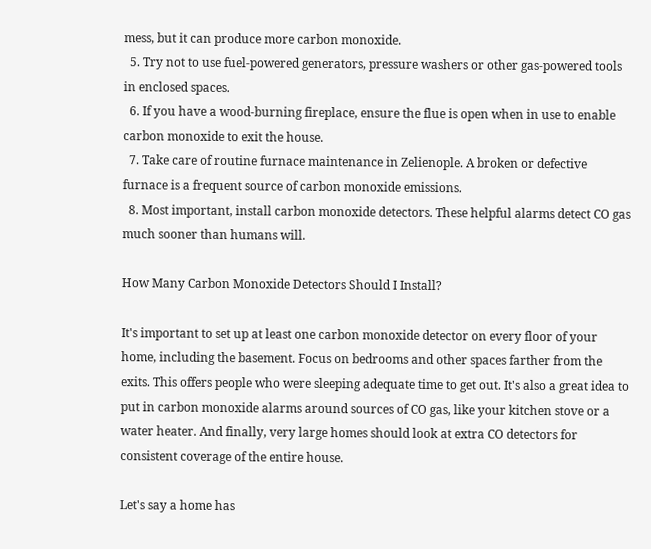mess, but it can produce more carbon monoxide.
  5. Try not to use fuel-powered generators, pressure washers or other gas-powered tools in enclosed spaces.
  6. If you have a wood-burning fireplace, ensure the flue is open when in use to enable carbon monoxide to exit the house.
  7. Take care of routine furnace maintenance in Zelienople. A broken or defective furnace is a frequent source of carbon monoxide emissions.
  8. Most important, install carbon monoxide detectors. These helpful alarms detect CO gas much sooner than humans will.

How Many Carbon Monoxide Detectors Should I Install?

It's important to set up at least one carbon monoxide detector on every floor of your home, including the basement. Focus on bedrooms and other spaces farther from the exits. This offers people who were sleeping adequate time to get out. It's also a great idea to put in carbon monoxide alarms around sources of CO gas, like your kitchen stove or a water heater. And finally, very large homes should look at extra CO detectors for consistent coverage of the entire house.

Let's say a home has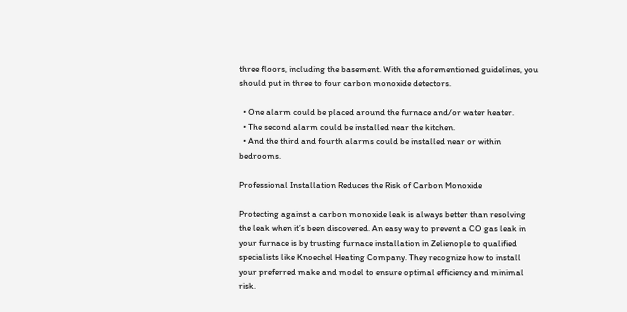three floors, including the basement. With the aforementioned guidelines, you should put in three to four carbon monoxide detectors.

  • One alarm could be placed around the furnace and/or water heater.
  • The second alarm could be installed near the kitchen.
  • And the third and fourth alarms could be installed near or within bedrooms.

Professional Installation Reduces the Risk of Carbon Monoxide

Protecting against a carbon monoxide leak is always better than resolving the leak when it’s been discovered. An easy way to prevent a CO gas leak in your furnace is by trusting furnace installation in Zelienople to qualified specialists like Knoechel Heating Company. They recognize how to install your preferred make and model to ensure optimal efficiency and minimal risk.